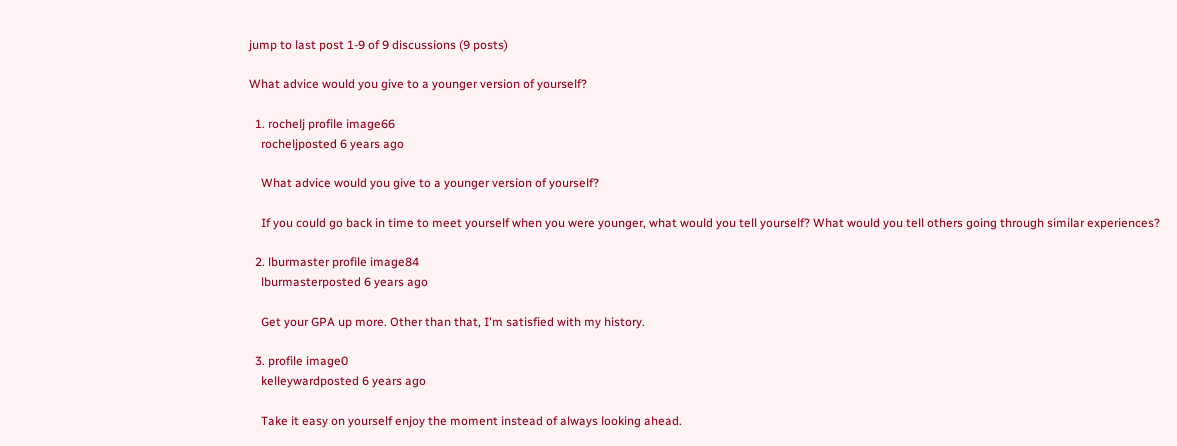jump to last post 1-9 of 9 discussions (9 posts)

What advice would you give to a younger version of yourself?

  1. rochelj profile image66
    rocheljposted 6 years ago

    What advice would you give to a younger version of yourself?

    If you could go back in time to meet yourself when you were younger, what would you tell yourself? What would you tell others going through similar experiences?

  2. lburmaster profile image84
    lburmasterposted 6 years ago

    Get your GPA up more. Other than that, I'm satisfied with my history.

  3. profile image0
    kelleywardposted 6 years ago

    Take it easy on yourself enjoy the moment instead of always looking ahead.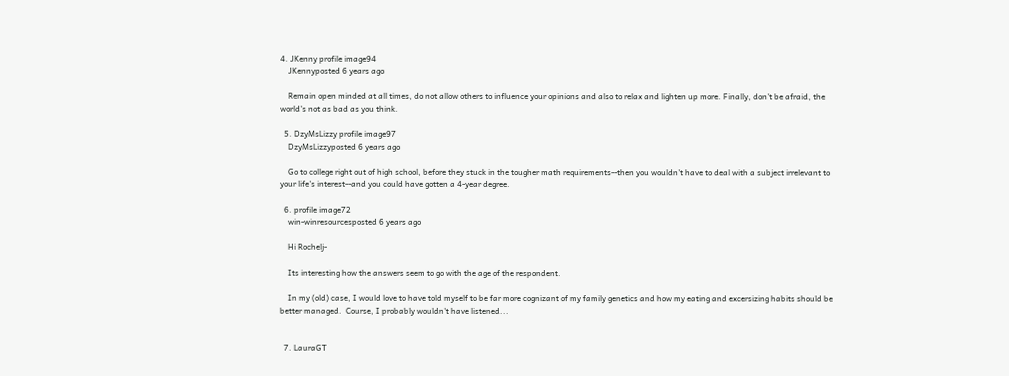4. JKenny profile image94
    JKennyposted 6 years ago

    Remain open minded at all times, do not allow others to influence your opinions and also to relax and lighten up more. Finally, don't be afraid, the world's not as bad as you think.

  5. DzyMsLizzy profile image97
    DzyMsLizzyposted 6 years ago

    Go to college right out of high school, before they stuck in the tougher math requirements--then you wouldn't have to deal with a subject irrelevant to your life's interest--and you could have gotten a 4-year degree.

  6. profile image72
    win-winresourcesposted 6 years ago

    Hi Rochelj-

    Its interesting how the answers seem to go with the age of the respondent.

    In my (old) case, I would love to have told myself to be far more cognizant of my family genetics and how my eating and excersizing habits should be better managed.  Course, I probably wouldn't have listened...


  7. LauraGT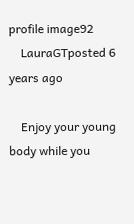profile image92
    LauraGTposted 6 years ago

    Enjoy your young body while you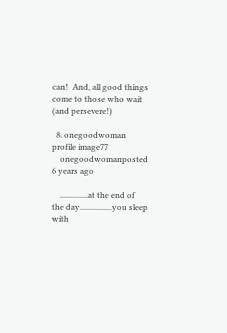can!  And, all good things come to those who wait (and persevere!)

  8. onegoodwoman profile image77
    onegoodwomanposted 6 years ago

    ..............at the end of the day................you sleep with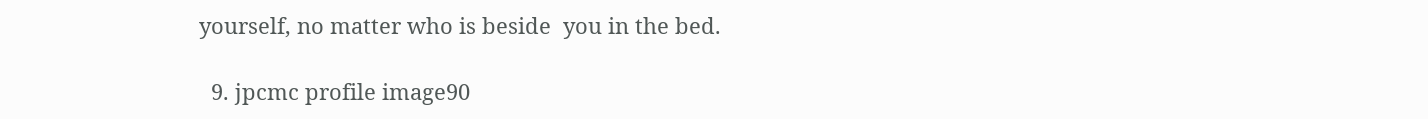yourself, no matter who is beside  you in the bed.

  9. jpcmc profile image90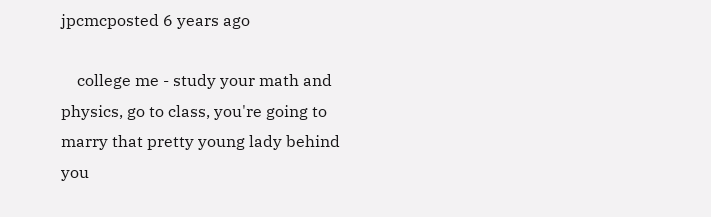jpcmcposted 6 years ago

    college me - study your math and physics, go to class, you're going to marry that pretty young lady behind you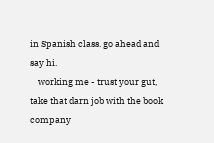in Spanish class. go ahead and say hi.
    working me - trust your gut, take that darn job with the book company